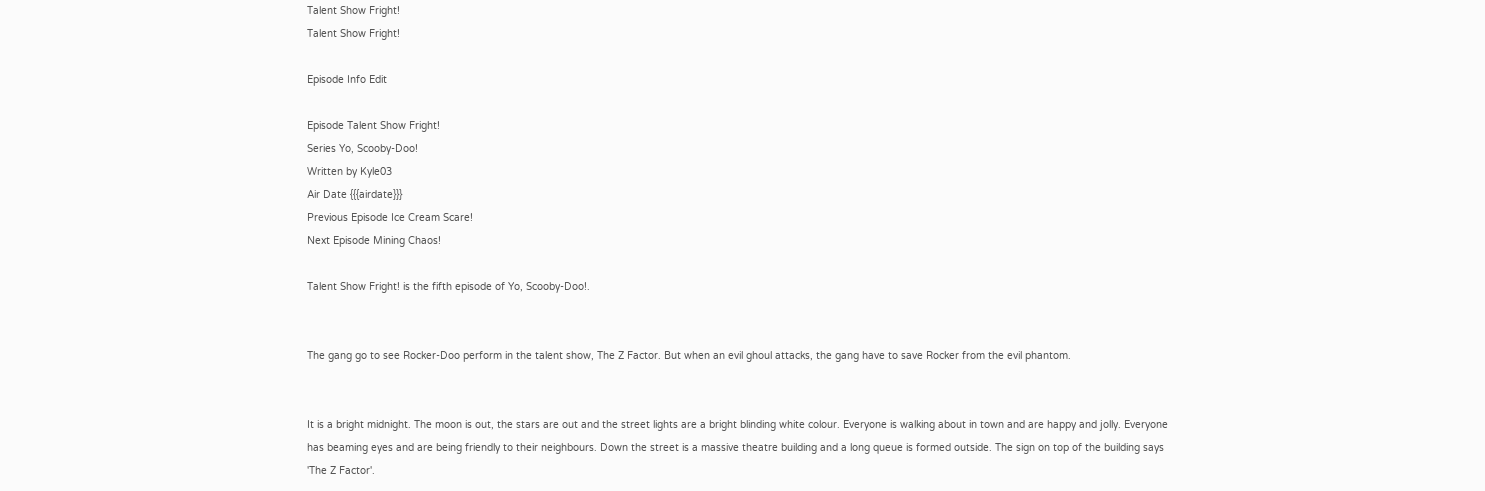Talent Show Fright!
Talent Show Fright!

Episode Info Edit

Episode Talent Show Fright!
Series Yo, Scooby-Doo!
Written by Kyle03
Air Date {{{airdate}}}
Previous Episode Ice Cream Scare!
Next Episode Mining Chaos!

Talent Show Fright! is the fifth episode of Yo, Scooby-Doo!.


The gang go to see Rocker-Doo perform in the talent show, The Z Factor. But when an evil ghoul attacks, the gang have to save Rocker from the evil phantom.


It is a bright midnight. The moon is out, the stars are out and the street lights are a bright blinding white colour. Everyone is walking about in town and are happy and jolly. Everyone has beaming eyes and are being friendly to their neighbours. Down the street is a massive theatre building and a long queue is formed outside. The sign on top of the building says 'The Z Factor'.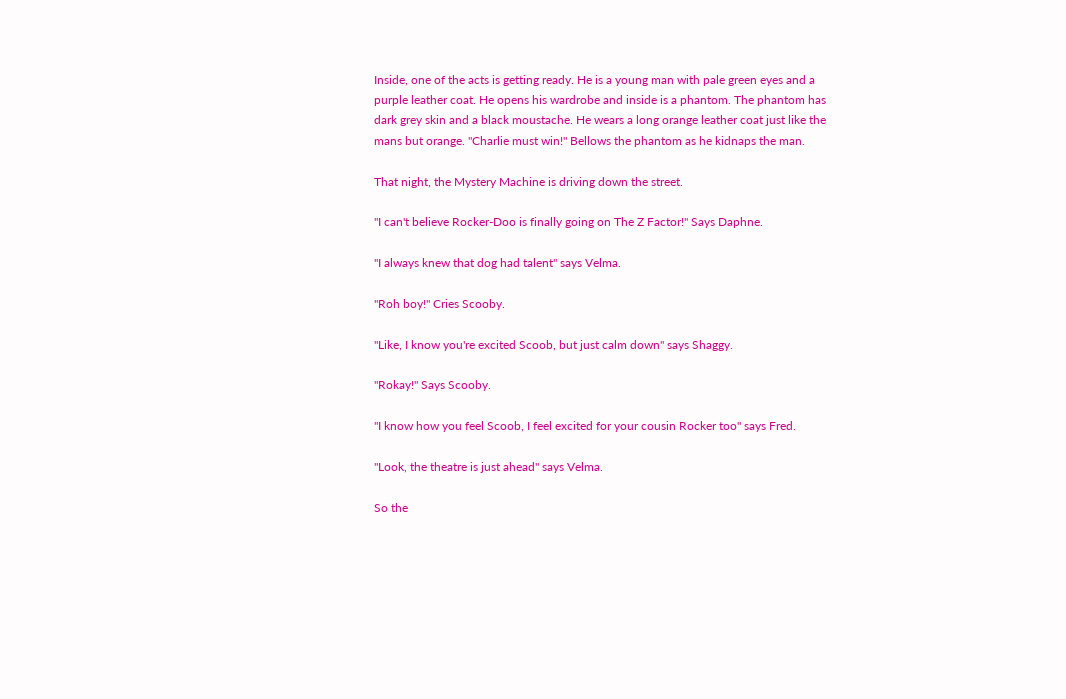Inside, one of the acts is getting ready. He is a young man with pale green eyes and a purple leather coat. He opens his wardrobe and inside is a phantom. The phantom has dark grey skin and a black moustache. He wears a long orange leather coat just like the mans but orange. "Charlie must win!" Bellows the phantom as he kidnaps the man.

That night, the Mystery Machine is driving down the street.

"I can't believe Rocker-Doo is finally going on The Z Factor!" Says Daphne.

"I always knew that dog had talent" says Velma.

"Roh boy!" Cries Scooby.

"Like, I know you're excited Scoob, but just calm down" says Shaggy.

"Rokay!" Says Scooby.

"I know how you feel Scoob, I feel excited for your cousin Rocker too" says Fred.

"Look, the theatre is just ahead" says Velma.

So the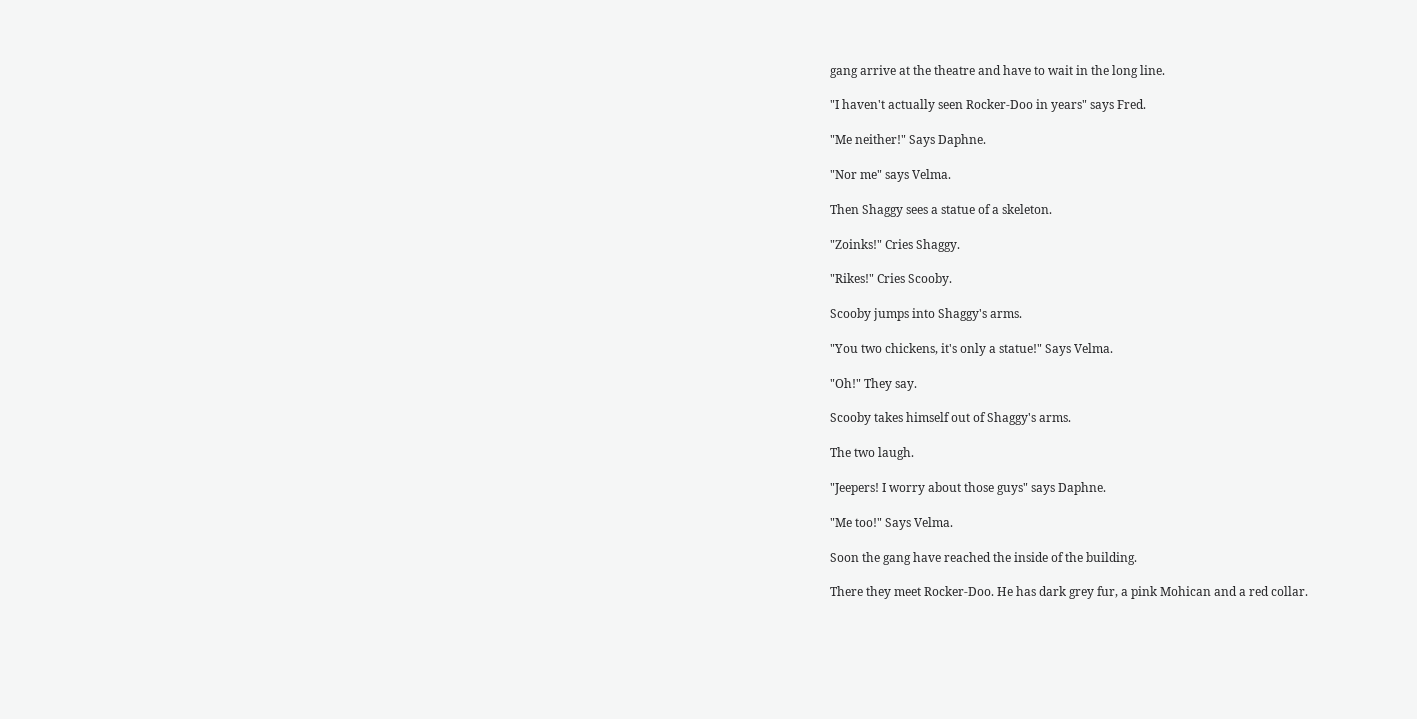gang arrive at the theatre and have to wait in the long line.

"I haven't actually seen Rocker-Doo in years" says Fred.

"Me neither!" Says Daphne.

"Nor me" says Velma.

Then Shaggy sees a statue of a skeleton.

"Zoinks!" Cries Shaggy.

"Rikes!" Cries Scooby.

Scooby jumps into Shaggy's arms.

"You two chickens, it's only a statue!" Says Velma.

"Oh!" They say.

Scooby takes himself out of Shaggy's arms.

The two laugh.

"Jeepers! I worry about those guys" says Daphne.

"Me too!" Says Velma.

Soon the gang have reached the inside of the building.

There they meet Rocker-Doo. He has dark grey fur, a pink Mohican and a red collar.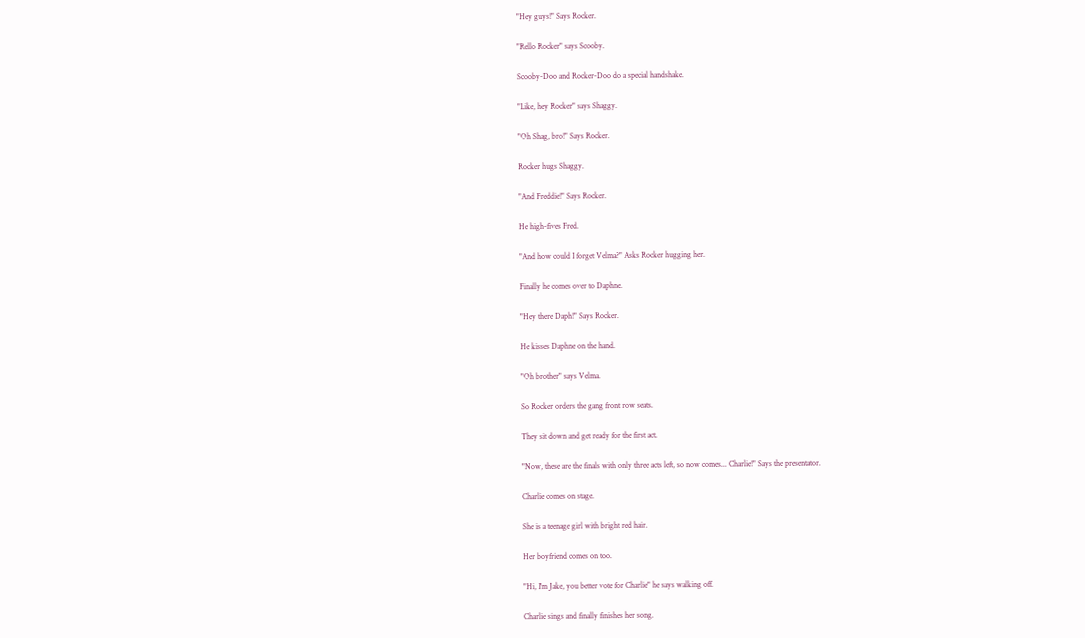"Hey guys!" Says Rocker.

"Rello Rocker" says Scooby.

Scooby-Doo and Rocker-Doo do a special handshake.

"Like, hey Rocker" says Shaggy.

"Oh Shag, bro!" Says Rocker.

Rocker hugs Shaggy.

"And Freddie!" Says Rocker.

He high-fives Fred.

"And how could I forget Velma?" Asks Rocker hugging her.

Finally he comes over to Daphne.

"Hey there Daph!" Says Rocker.

He kisses Daphne on the hand.

"Oh brother" says Velma.

So Rocker orders the gang front row seats.

They sit down and get ready for the first act.

"Now, these are the finals with only three acts left, so now comes... Charlie!" Says the presentator.

Charlie comes on stage.

She is a teenage girl with bright red hair.

Her boyfriend comes on too.

"Hi, I'm Jake, you better vote for Charlie" he says walking off.

Charlie sings and finally finishes her song.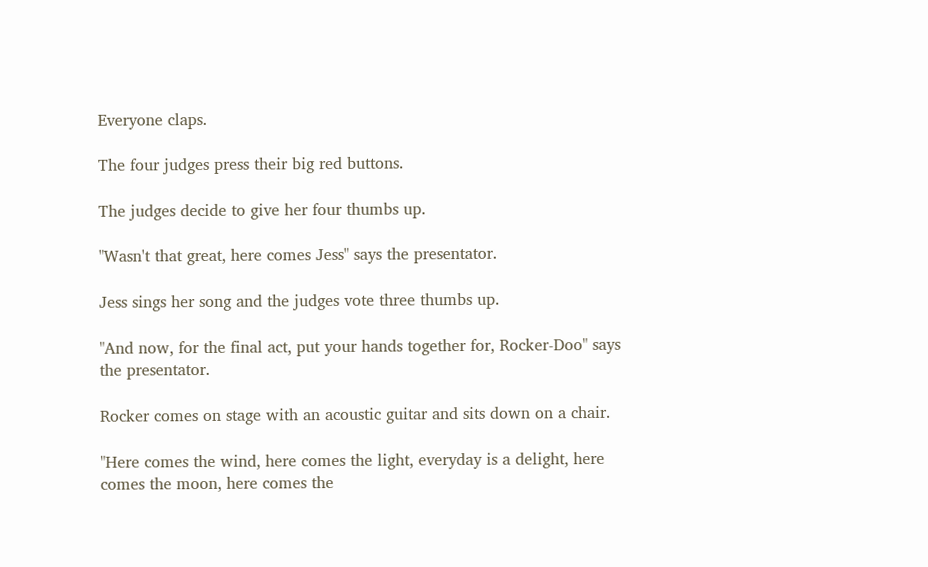Everyone claps.

The four judges press their big red buttons.

The judges decide to give her four thumbs up.

"Wasn't that great, here comes Jess" says the presentator.

Jess sings her song and the judges vote three thumbs up.

"And now, for the final act, put your hands together for, Rocker-Doo" says the presentator.

Rocker comes on stage with an acoustic guitar and sits down on a chair.

"Here comes the wind, here comes the light, everyday is a delight, here comes the moon, here comes the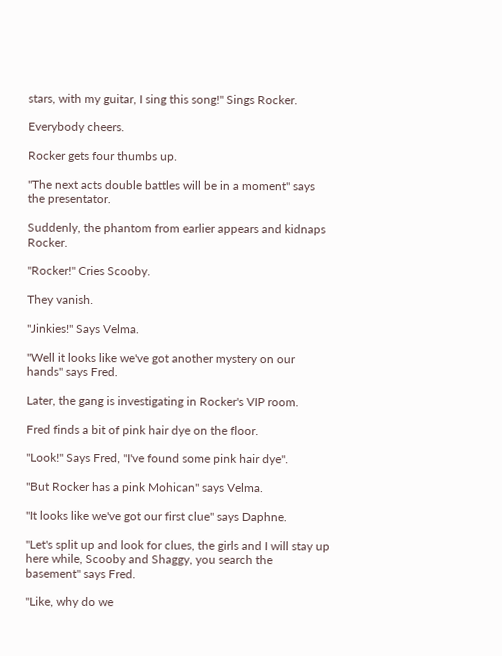stars, with my guitar, I sing this song!" Sings Rocker.

Everybody cheers.

Rocker gets four thumbs up.

"The next acts double battles will be in a moment" says the presentator.

Suddenly, the phantom from earlier appears and kidnaps Rocker.

"Rocker!" Cries Scooby.

They vanish.

"Jinkies!" Says Velma.

"Well it looks like we've got another mystery on our hands" says Fred.

Later, the gang is investigating in Rocker's VIP room.

Fred finds a bit of pink hair dye on the floor.

"Look!" Says Fred, "I've found some pink hair dye".

"But Rocker has a pink Mohican" says Velma.

"It looks like we've got our first clue" says Daphne.

"Let's split up and look for clues, the girls and I will stay up here while, Scooby and Shaggy, you search the basement" says Fred.

"Like, why do we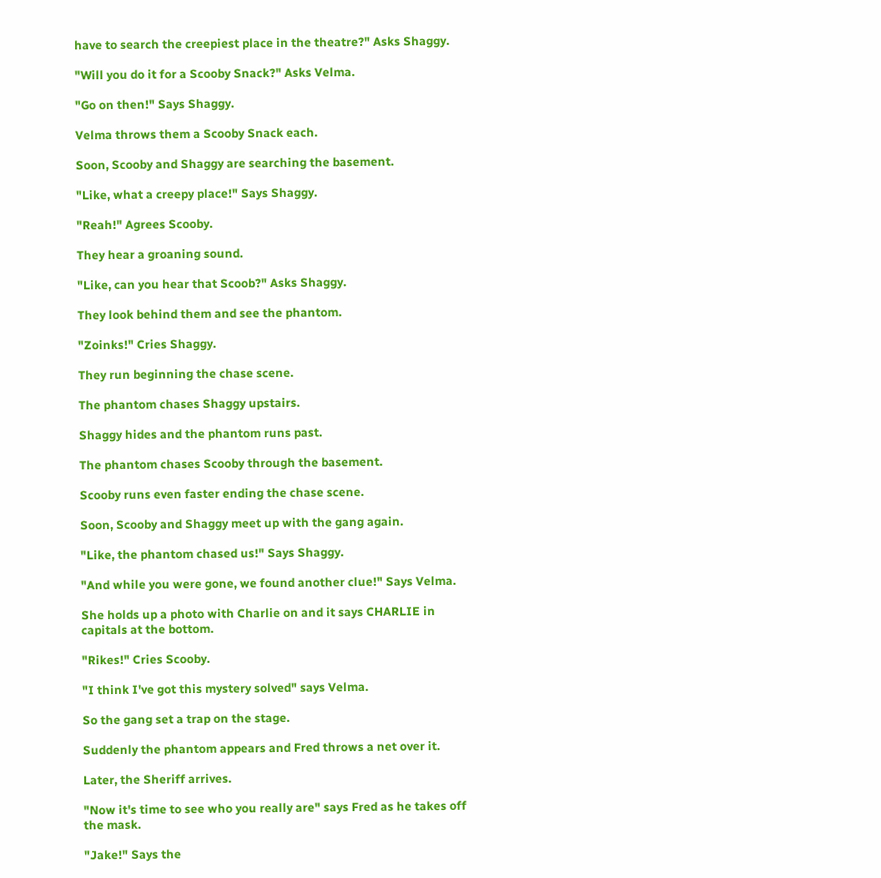have to search the creepiest place in the theatre?" Asks Shaggy.

"Will you do it for a Scooby Snack?" Asks Velma.

"Go on then!" Says Shaggy.

Velma throws them a Scooby Snack each.

Soon, Scooby and Shaggy are searching the basement.

"Like, what a creepy place!" Says Shaggy.

"Reah!" Agrees Scooby.

They hear a groaning sound.

"Like, can you hear that Scoob?" Asks Shaggy.

They look behind them and see the phantom.

"Zoinks!" Cries Shaggy.

They run beginning the chase scene.

The phantom chases Shaggy upstairs.

Shaggy hides and the phantom runs past.

The phantom chases Scooby through the basement.

Scooby runs even faster ending the chase scene.

Soon, Scooby and Shaggy meet up with the gang again.

"Like, the phantom chased us!" Says Shaggy.

"And while you were gone, we found another clue!" Says Velma.

She holds up a photo with Charlie on and it says CHARLIE in capitals at the bottom.

"Rikes!" Cries Scooby.

"I think I've got this mystery solved" says Velma.

So the gang set a trap on the stage.

Suddenly the phantom appears and Fred throws a net over it.

Later, the Sheriff arrives.

"Now it's time to see who you really are" says Fred as he takes off the mask.

"Jake!" Says the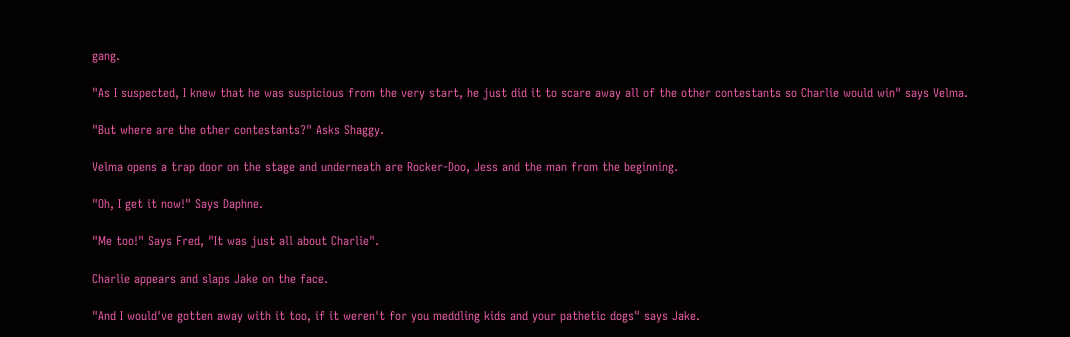gang.

"As I suspected, I knew that he was suspicious from the very start, he just did it to scare away all of the other contestants so Charlie would win" says Velma.

"But where are the other contestants?" Asks Shaggy.

Velma opens a trap door on the stage and underneath are Rocker-Doo, Jess and the man from the beginning.

"Oh, I get it now!" Says Daphne.

"Me too!" Says Fred, "It was just all about Charlie".

Charlie appears and slaps Jake on the face.

"And I would've gotten away with it too, if it weren't for you meddling kids and your pathetic dogs" says Jake.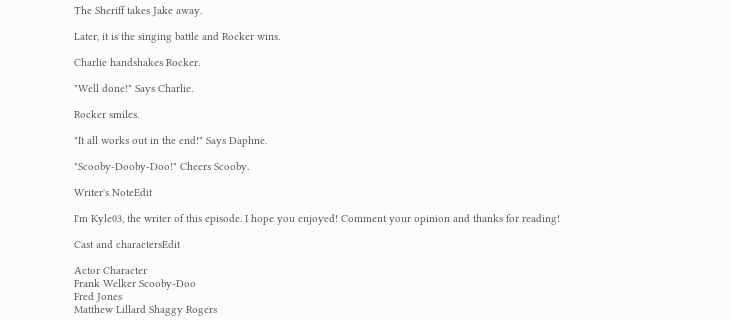The Sheriff takes Jake away.

Later, it is the singing battle and Rocker wins.

Charlie handshakes Rocker.

"Well done!" Says Charlie.

Rocker smiles.

"It all works out in the end!" Says Daphne.

"Scooby-Dooby-Doo!" Cheers Scooby.

Writer's NoteEdit

I'm Kyle03, the writer of this episode. I hope you enjoyed! Comment your opinion and thanks for reading!

Cast and charactersEdit

Actor Character
Frank Welker Scooby-Doo
Fred Jones
Matthew Lillard Shaggy Rogers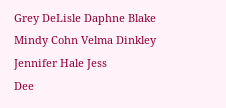Grey DeLisle Daphne Blake
Mindy Cohn Velma Dinkley
Jennifer Hale Jess
Dee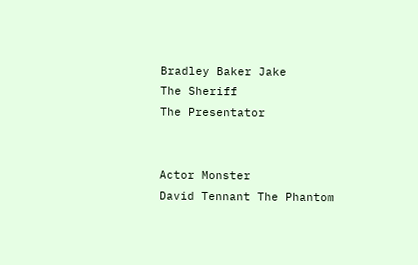Bradley Baker Jake
The Sheriff
The Presentator


Actor Monster
David Tennant The Phantom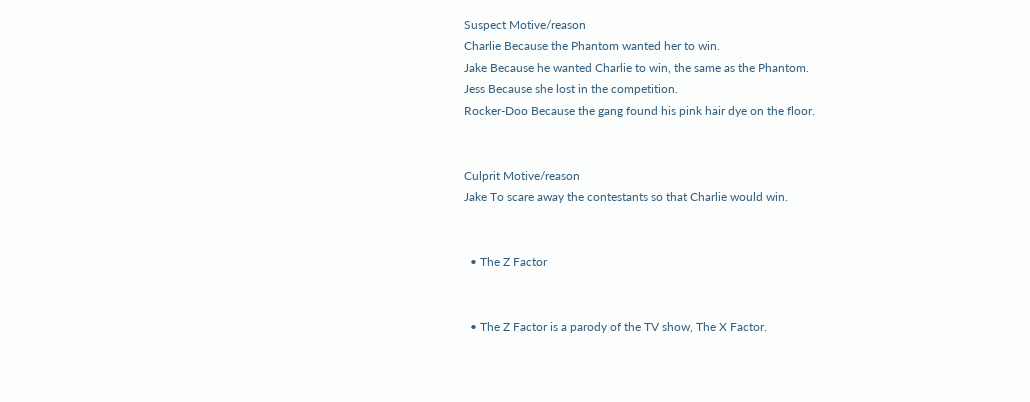Suspect Motive/reason
Charlie Because the Phantom wanted her to win.
Jake Because he wanted Charlie to win, the same as the Phantom.
Jess Because she lost in the competition.
Rocker-Doo Because the gang found his pink hair dye on the floor.


Culprit Motive/reason
Jake To scare away the contestants so that Charlie would win.


  • The Z Factor


  • The Z Factor is a parody of the TV show, The X Factor.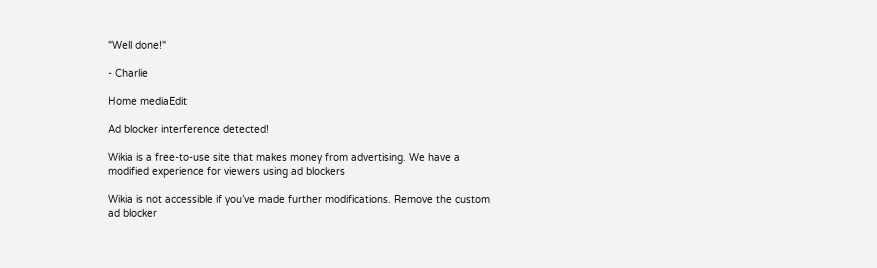"Well done!"

- Charlie

Home mediaEdit

Ad blocker interference detected!

Wikia is a free-to-use site that makes money from advertising. We have a modified experience for viewers using ad blockers

Wikia is not accessible if you’ve made further modifications. Remove the custom ad blocker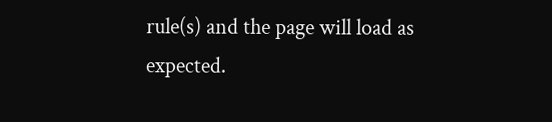rule(s) and the page will load as expected.